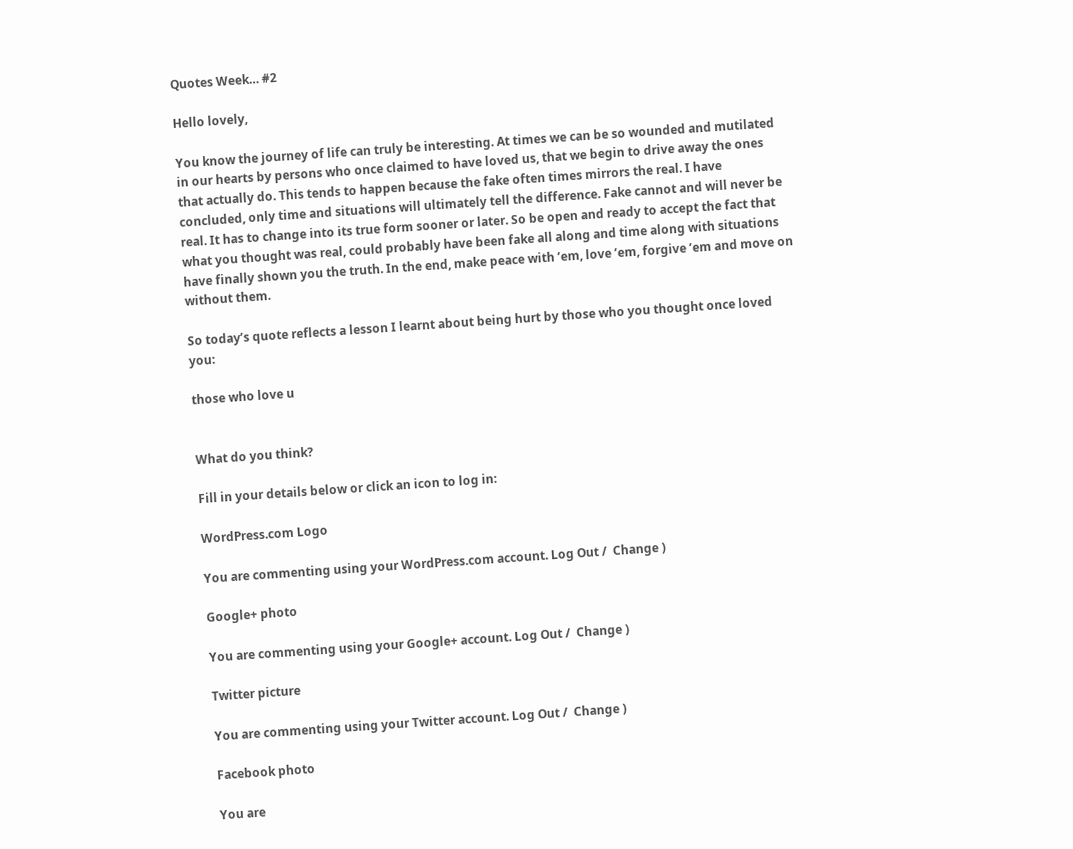Quotes Week… #2

Hello lovely,

You know the journey of life can truly be interesting. At times we can be so wounded and mutilated in our hearts by persons who once claimed to have loved us, that we begin to drive away the ones that actually do. This tends to happen because the fake often times mirrors the real. I have concluded, only time and situations will ultimately tell the difference. Fake cannot and will never be real. It has to change into its true form sooner or later. So be open and ready to accept the fact that what you thought was real, could probably have been fake all along and time along with situations have finally shown you the truth. In the end, make peace with ’em, love ’em, forgive ’em and move on without them.

So today’s quote reflects a lesson I learnt about being hurt by those who you thought once loved you:

those who love u


What do you think?

Fill in your details below or click an icon to log in:

WordPress.com Logo

You are commenting using your WordPress.com account. Log Out /  Change )

Google+ photo

You are commenting using your Google+ account. Log Out /  Change )

Twitter picture

You are commenting using your Twitter account. Log Out /  Change )

Facebook photo

You are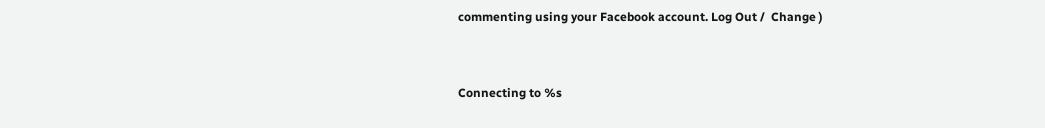commenting using your Facebook account. Log Out /  Change )


Connecting to %s